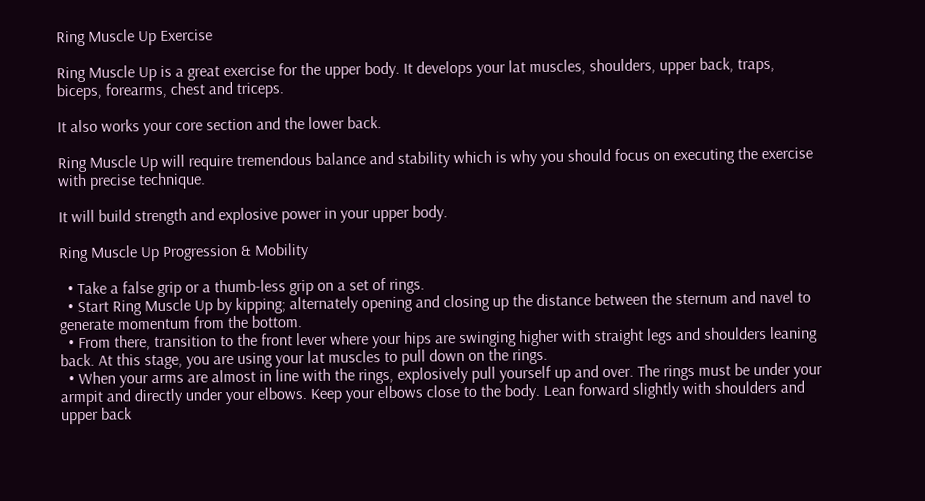Ring Muscle Up Exercise

Ring Muscle Up is a great exercise for the upper body. It develops your lat muscles, shoulders, upper back, traps, biceps, forearms, chest and triceps.

It also works your core section and the lower back.

Ring Muscle Up will require tremendous balance and stability which is why you should focus on executing the exercise with precise technique.

It will build strength and explosive power in your upper body.

Ring Muscle Up Progression & Mobility

  • Take a false grip or a thumb-less grip on a set of rings.
  • Start Ring Muscle Up by kipping; alternately opening and closing up the distance between the sternum and navel to generate momentum from the bottom.
  • From there, transition to the front lever where your hips are swinging higher with straight legs and shoulders leaning back. At this stage, you are using your lat muscles to pull down on the rings.
  • When your arms are almost in line with the rings, explosively pull yourself up and over. The rings must be under your armpit and directly under your elbows. Keep your elbows close to the body. Lean forward slightly with shoulders and upper back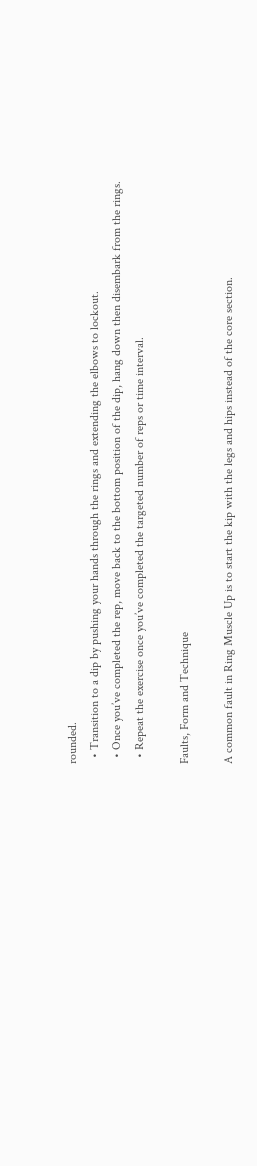rounded.
  • Transition to a dip by pushing your hands through the rings and extending the elbows to lockout.
  • Once you’ve completed the rep, move back to the bottom position of the dip, hang down then disembark from the rings.
  • Repeat the exercise once you’ve completed the targeted number of reps or time interval.

Faults, Form and Technique

A common fault in Ring Muscle Up is to start the kip with the legs and hips instead of the core section.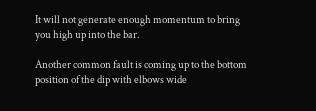It will not generate enough momentum to bring you high up into the bar.

Another common fault is coming up to the bottom position of the dip with elbows wide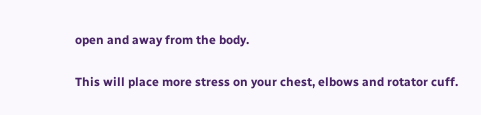open and away from the body.

This will place more stress on your chest, elbows and rotator cuff.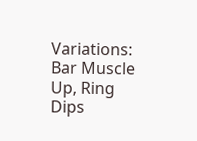Variations: Bar Muscle Up, Ring Dips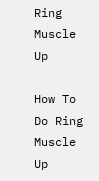Ring Muscle Up

How To Do Ring Muscle Up